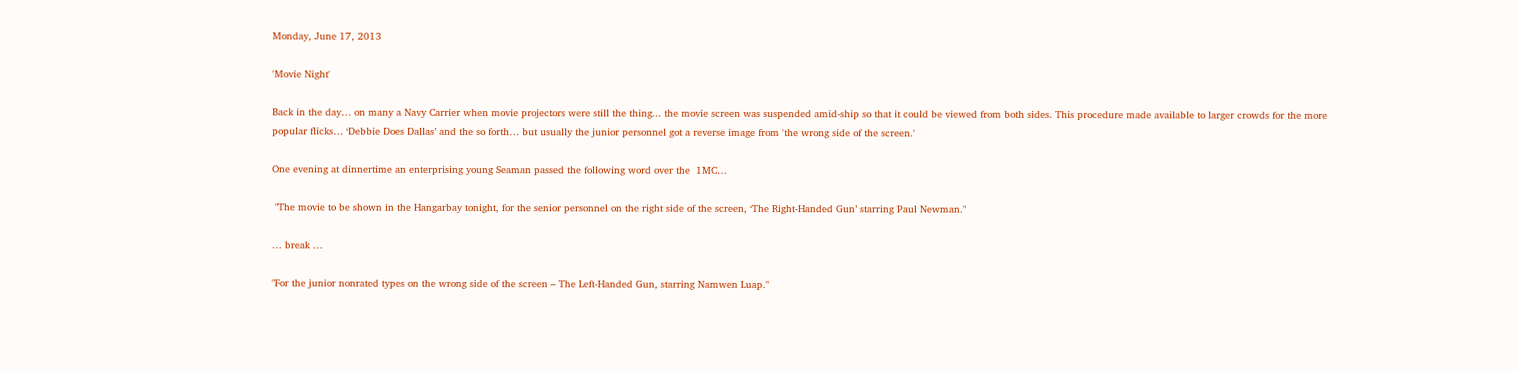Monday, June 17, 2013

'Movie Night'

Back in the day… on many a Navy Carrier when movie projectors were still the thing... the movie screen was suspended amid-ship so that it could be viewed from both sides. This procedure made available to larger crowds for the more popular flicks… ‘Debbie Does Dallas’ and the so forth… but usually the junior personnel got a reverse image from 'the wrong side of the screen.'

One evening at dinnertime an enterprising young Seaman passed the following word over the  1MC…

 "The movie to be shown in the Hangarbay tonight, for the senior personnel on the right side of the screen, ‘The Right-Handed Gun’ starring Paul Newman."

… break …

"For the junior nonrated types on the wrong side of the screen – The Left-Handed Gun, starring Namwen Luap."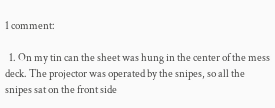1 comment:

  1. On my tin can the sheet was hung in the center of the mess deck. The projector was operated by the snipes, so all the snipes sat on the front side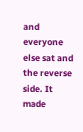and everyone else sat and the reverse side. It made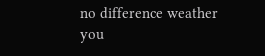no difference weather you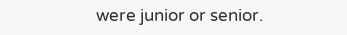were junior or senior.